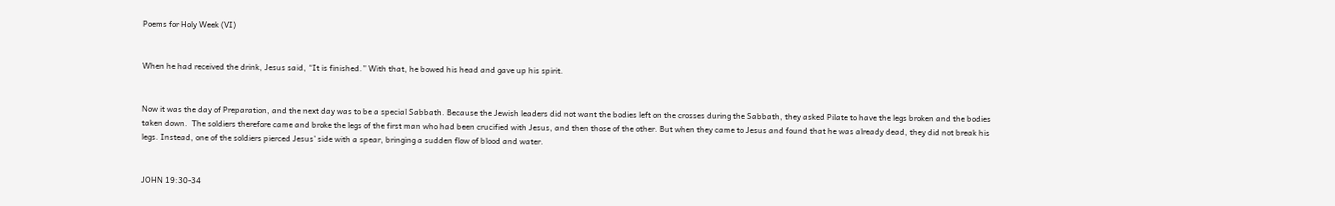Poems for Holy Week (VI)


When he had received the drink, Jesus said, “It is finished.” With that, he bowed his head and gave up his spirit.


Now it was the day of Preparation, and the next day was to be a special Sabbath. Because the Jewish leaders did not want the bodies left on the crosses during the Sabbath, they asked Pilate to have the legs broken and the bodies taken down.  The soldiers therefore came and broke the legs of the first man who had been crucified with Jesus, and then those of the other. But when they came to Jesus and found that he was already dead, they did not break his legs. Instead, one of the soldiers pierced Jesus’ side with a spear, bringing a sudden flow of blood and water.


JOHN 19:30-34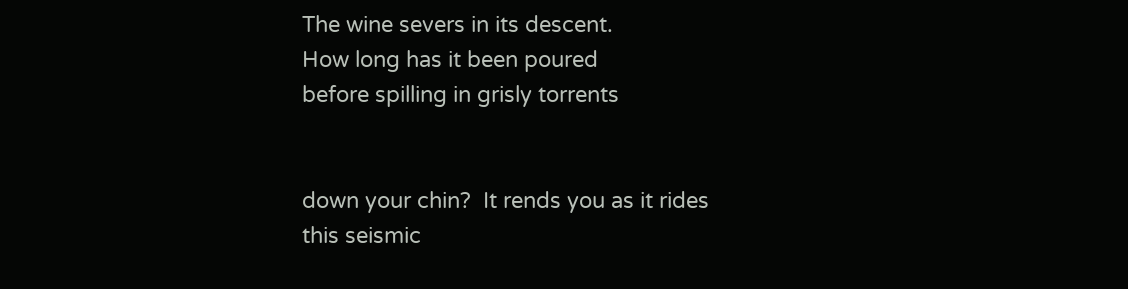The wine severs in its descent.
How long has it been poured
before spilling in grisly torrents


down your chin?  It rends you as it rides
this seismic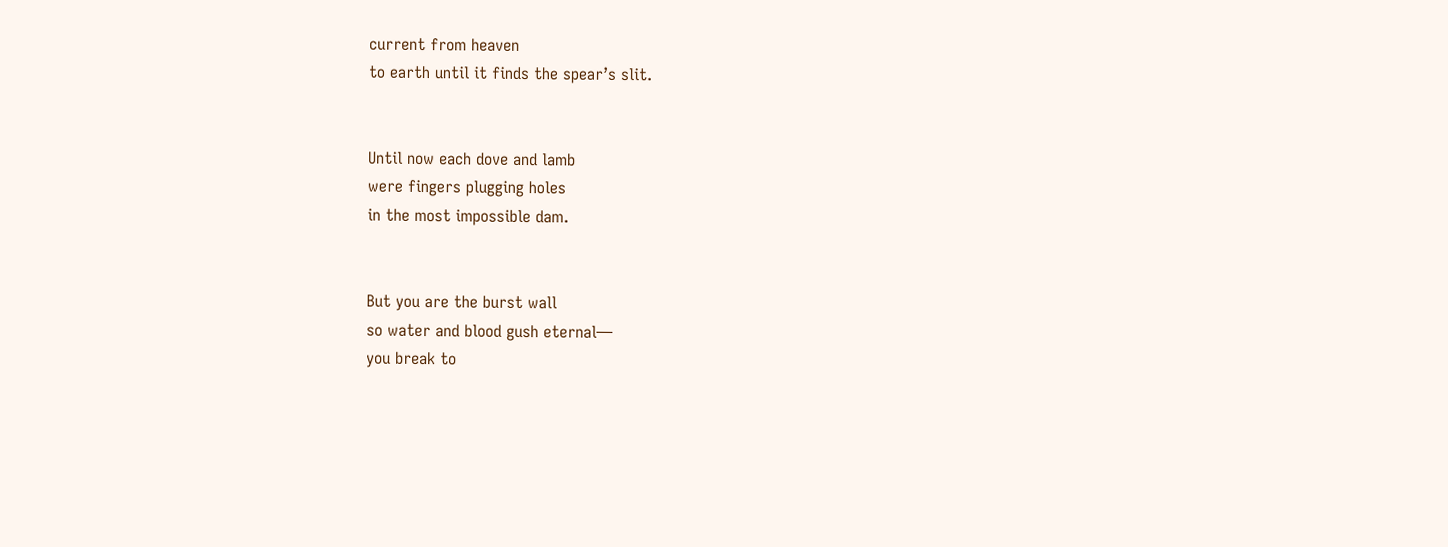current from heaven
to earth until it finds the spear’s slit.


Until now each dove and lamb
were fingers plugging holes
in the most impossible dam.


But you are the burst wall
so water and blood gush eternal—
you break to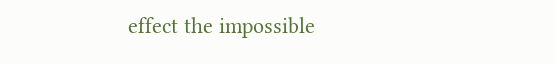effect the impossible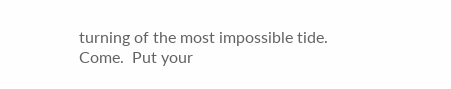turning of the most impossible tide.
Come.  Put your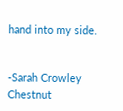hand into my side.


-Sarah Crowley Chestnut